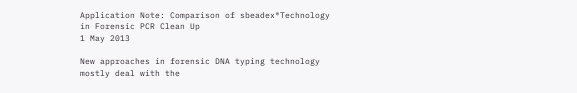Application Note: Comparison of sbeadex®Technology in Forensic PCR Clean Up
1 May 2013

New approaches in forensic DNA typing technology mostly deal with the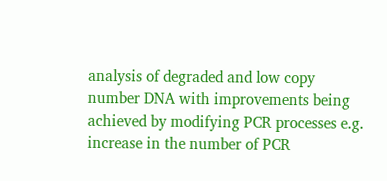analysis of degraded and low copy number DNA with improvements being achieved by modifying PCR processes e.g. increase in the number of PCR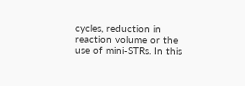cycles, reduction in reaction volume or the use of mini-STRs. In this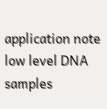application note low level DNA samples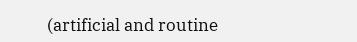(artificial and routine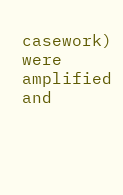casework) were amplified and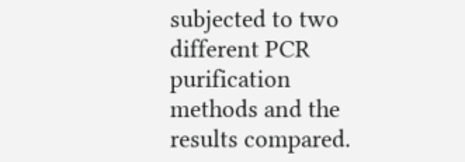subjected to two different PCR purification methods and the results compared.